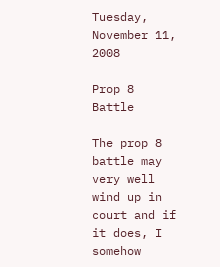Tuesday, November 11, 2008

Prop 8 Battle

The prop 8 battle may very well wind up in court and if it does, I somehow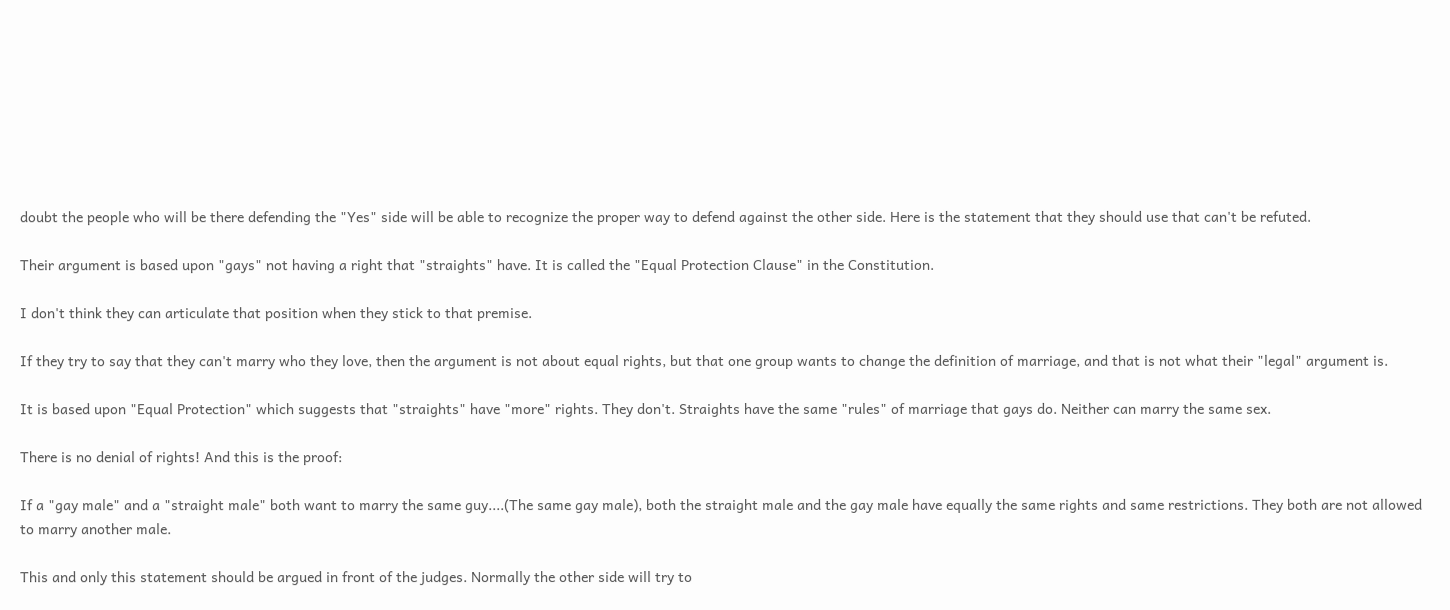doubt the people who will be there defending the "Yes" side will be able to recognize the proper way to defend against the other side. Here is the statement that they should use that can't be refuted.

Their argument is based upon "gays" not having a right that "straights" have. It is called the "Equal Protection Clause" in the Constitution.

I don't think they can articulate that position when they stick to that premise.

If they try to say that they can't marry who they love, then the argument is not about equal rights, but that one group wants to change the definition of marriage, and that is not what their "legal" argument is.

It is based upon "Equal Protection" which suggests that "straights" have "more" rights. They don't. Straights have the same "rules" of marriage that gays do. Neither can marry the same sex.

There is no denial of rights! And this is the proof:

If a "gay male" and a "straight male" both want to marry the same guy....(The same gay male), both the straight male and the gay male have equally the same rights and same restrictions. They both are not allowed to marry another male.

This and only this statement should be argued in front of the judges. Normally the other side will try to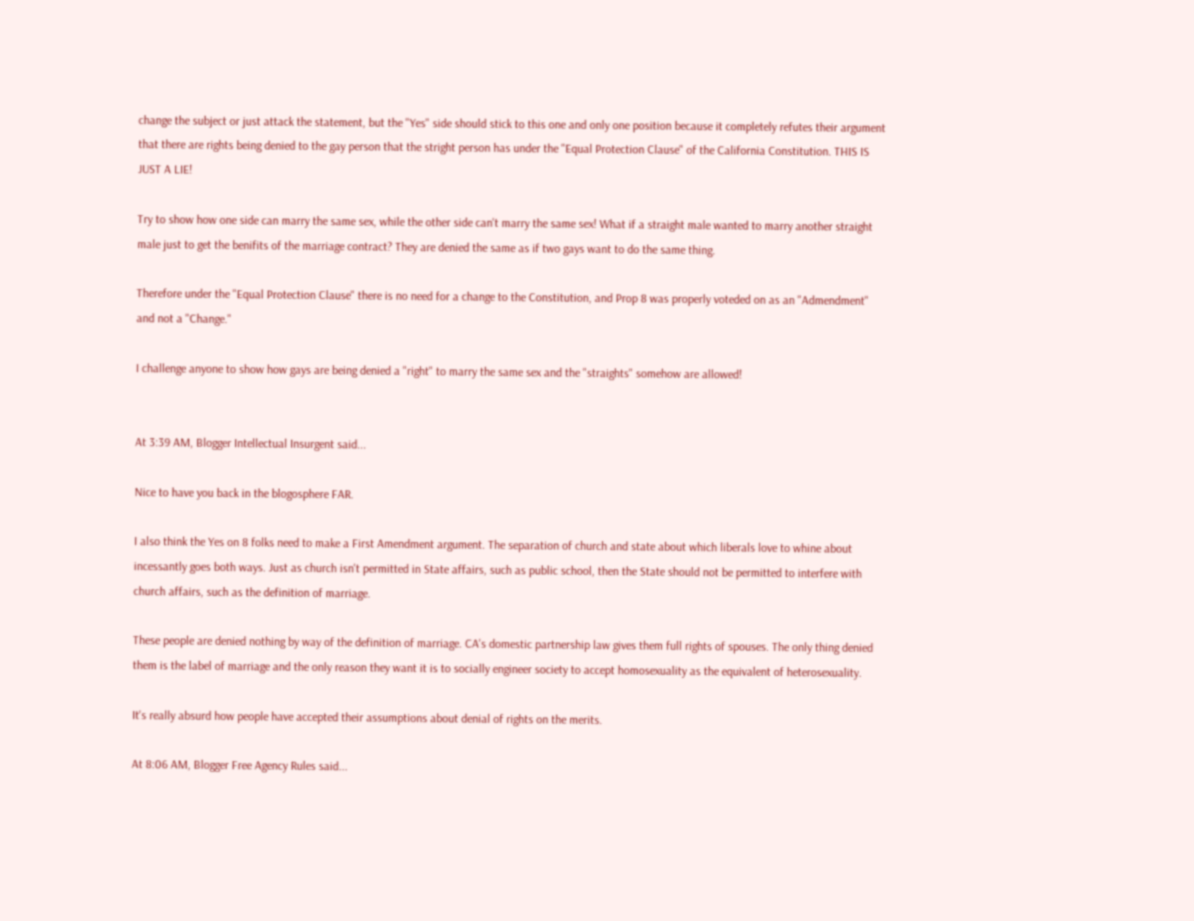change the subject or just attack the statement, but the "Yes" side should stick to this one and only one position because it completely refutes their argument that there are rights being denied to the gay person that the stright person has under the "Equal Protection Clause" of the California Constitution. THIS IS JUST A LIE!

Try to show how one side can marry the same sex, while the other side can't marry the same sex! What if a straight male wanted to marry another straight male just to get the benifits of the marriage contract? They are denied the same as if two gays want to do the same thing.

Therefore under the "Equal Protection Clause" there is no need for a change to the Constitution, and Prop 8 was properly voteded on as an "Admendment" and not a "Change."

I challenge anyone to show how gays are being denied a "right" to marry the same sex and the "straights" somehow are allowed!


At 3:39 AM, Blogger Intellectual Insurgent said...

Nice to have you back in the blogosphere FAR.

I also think the Yes on 8 folks need to make a First Amendment argument. The separation of church and state about which liberals love to whine about incessantly goes both ways. Just as church isn't permitted in State affairs, such as public school, then the State should not be permitted to interfere with church affairs, such as the definition of marriage.

These people are denied nothing by way of the definition of marriage. CA's domestic partnership law gives them full rights of spouses. The only thing denied them is the label of marriage and the only reason they want it is to socially engineer society to accept homosexuality as the equivalent of heterosexuality.

It's really absurd how people have accepted their assumptions about denial of rights on the merits.

At 8:06 AM, Blogger Free Agency Rules said...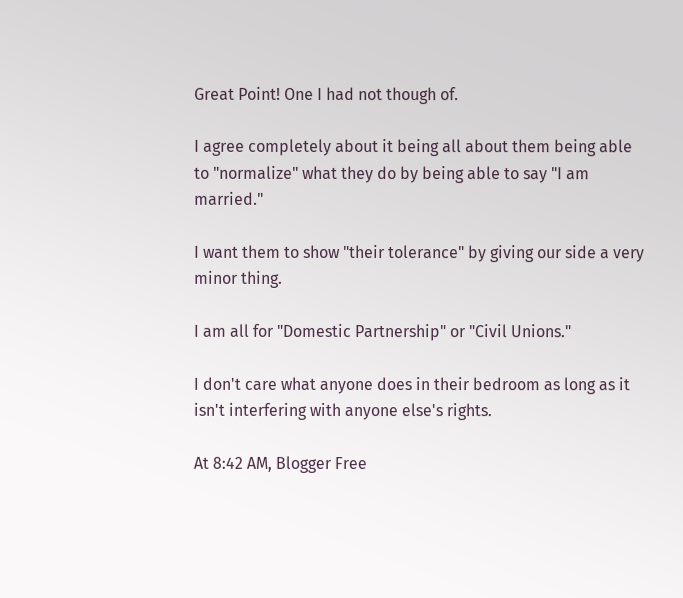Great Point! One I had not though of.

I agree completely about it being all about them being able to "normalize" what they do by being able to say "I am married."

I want them to show "their tolerance" by giving our side a very minor thing.

I am all for "Domestic Partnership" or "Civil Unions."

I don't care what anyone does in their bedroom as long as it isn't interfering with anyone else's rights.

At 8:42 AM, Blogger Free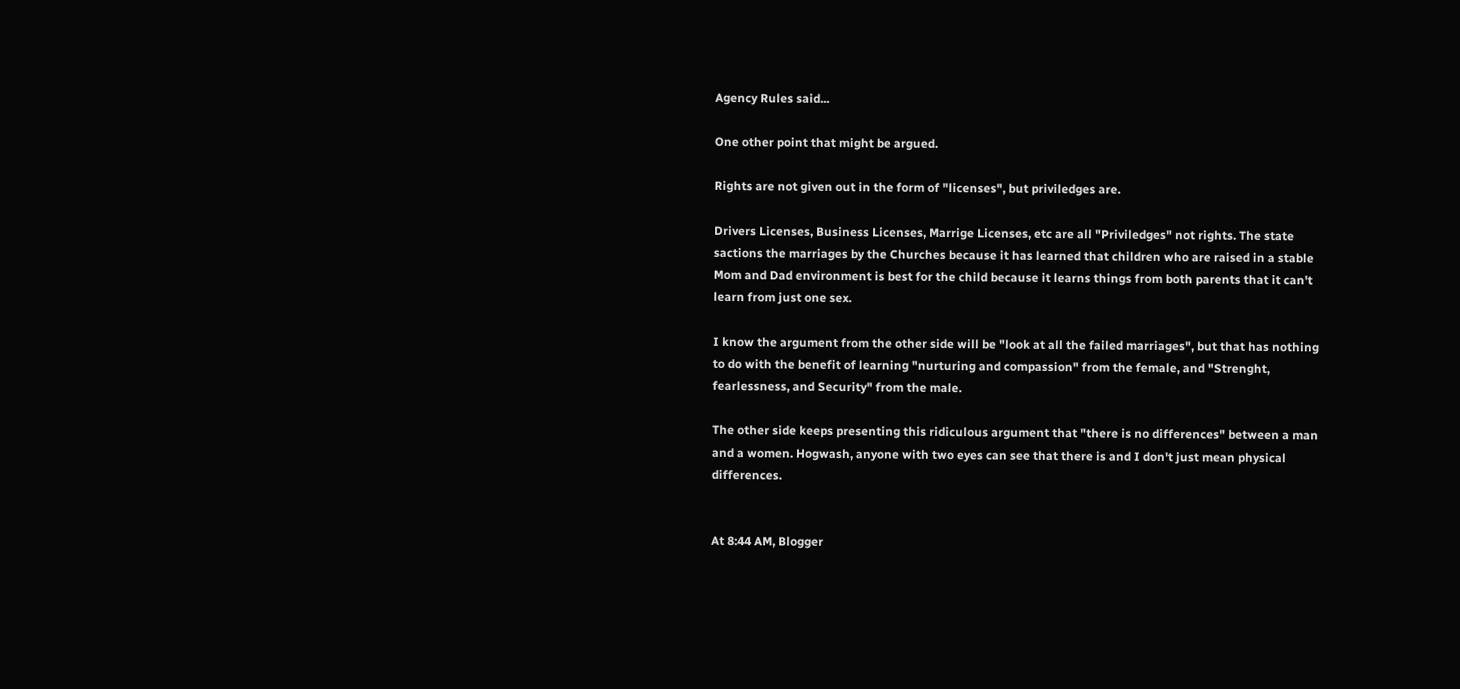Agency Rules said...

One other point that might be argued.

Rights are not given out in the form of "licenses", but priviledges are.

Drivers Licenses, Business Licenses, Marrige Licenses, etc are all "Priviledges" not rights. The state sactions the marriages by the Churches because it has learned that children who are raised in a stable Mom and Dad environment is best for the child because it learns things from both parents that it can't learn from just one sex.

I know the argument from the other side will be "look at all the failed marriages", but that has nothing to do with the benefit of learning "nurturing and compassion" from the female, and "Strenght, fearlessness, and Security" from the male.

The other side keeps presenting this ridiculous argument that "there is no differences" between a man and a women. Hogwash, anyone with two eyes can see that there is and I don't just mean physical differences.


At 8:44 AM, Blogger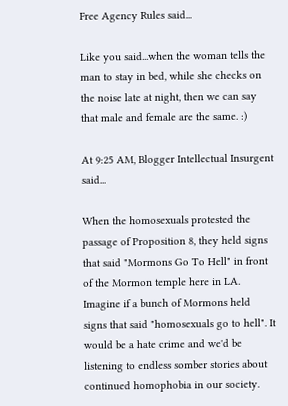Free Agency Rules said...

Like you said...when the woman tells the man to stay in bed, while she checks on the noise late at night, then we can say that male and female are the same. :)

At 9:25 AM, Blogger Intellectual Insurgent said...

When the homosexuals protested the passage of Proposition 8, they held signs that said "Mormons Go To Hell" in front of the Mormon temple here in LA. Imagine if a bunch of Mormons held signs that said "homosexuals go to hell". It would be a hate crime and we'd be listening to endless somber stories about continued homophobia in our society.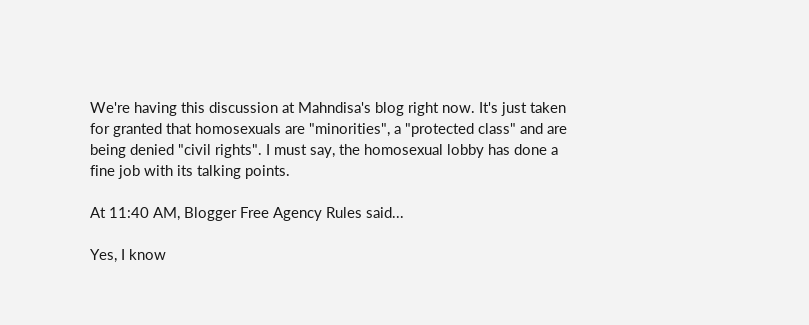We're having this discussion at Mahndisa's blog right now. It's just taken for granted that homosexuals are "minorities", a "protected class" and are being denied "civil rights". I must say, the homosexual lobby has done a fine job with its talking points.

At 11:40 AM, Blogger Free Agency Rules said...

Yes, I know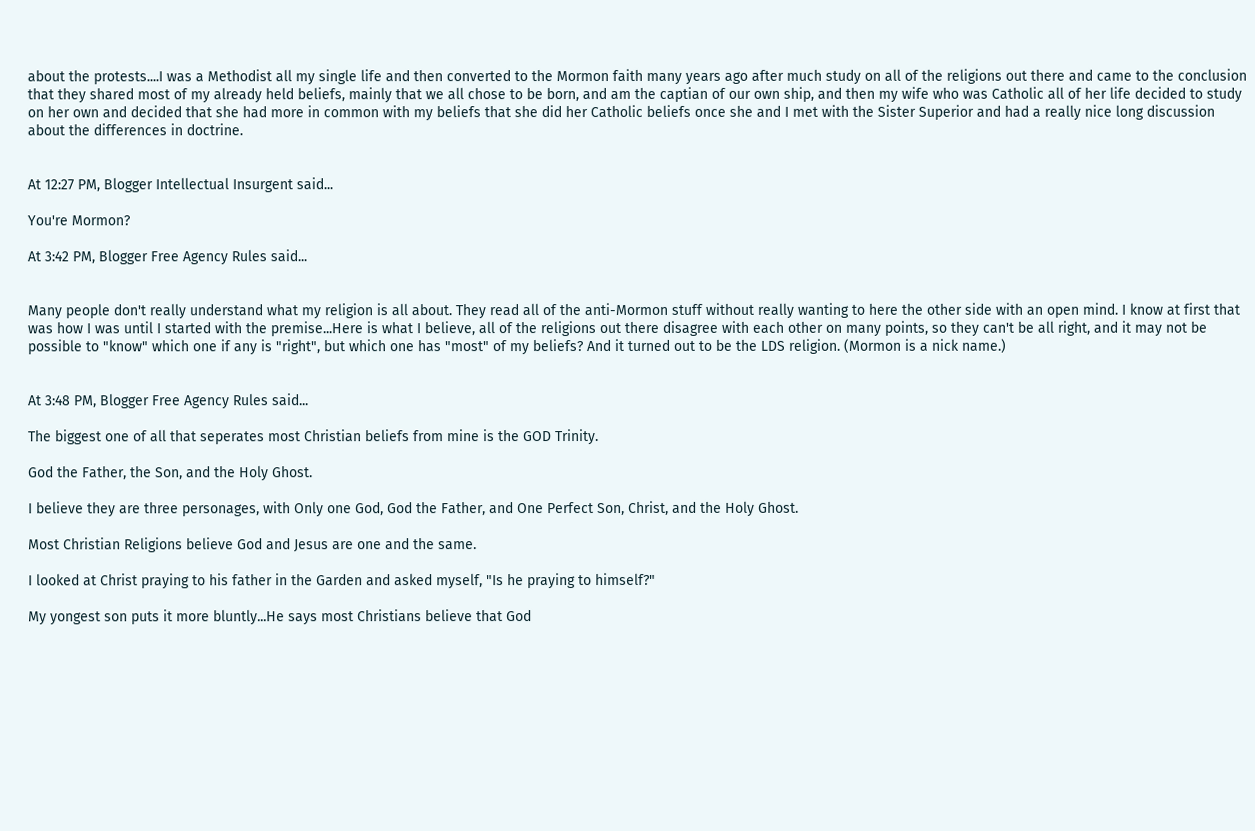about the protests....I was a Methodist all my single life and then converted to the Mormon faith many years ago after much study on all of the religions out there and came to the conclusion that they shared most of my already held beliefs, mainly that we all chose to be born, and am the captian of our own ship, and then my wife who was Catholic all of her life decided to study on her own and decided that she had more in common with my beliefs that she did her Catholic beliefs once she and I met with the Sister Superior and had a really nice long discussion about the differences in doctrine.


At 12:27 PM, Blogger Intellectual Insurgent said...

You're Mormon?

At 3:42 PM, Blogger Free Agency Rules said...


Many people don't really understand what my religion is all about. They read all of the anti-Mormon stuff without really wanting to here the other side with an open mind. I know at first that was how I was until I started with the premise...Here is what I believe, all of the religions out there disagree with each other on many points, so they can't be all right, and it may not be possible to "know" which one if any is "right", but which one has "most" of my beliefs? And it turned out to be the LDS religion. (Mormon is a nick name.)


At 3:48 PM, Blogger Free Agency Rules said...

The biggest one of all that seperates most Christian beliefs from mine is the GOD Trinity.

God the Father, the Son, and the Holy Ghost.

I believe they are three personages, with Only one God, God the Father, and One Perfect Son, Christ, and the Holy Ghost.

Most Christian Religions believe God and Jesus are one and the same.

I looked at Christ praying to his father in the Garden and asked myself, "Is he praying to himself?"

My yongest son puts it more bluntly...He says most Christians believe that God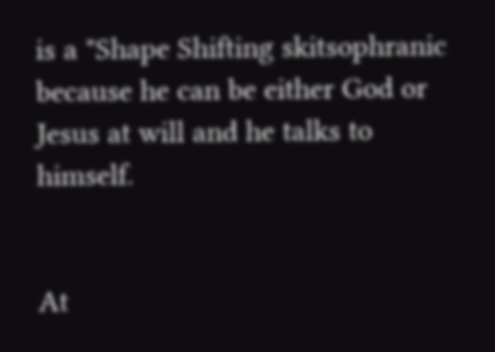is a "Shape Shifting skitsophranic because he can be either God or Jesus at will and he talks to himself.


At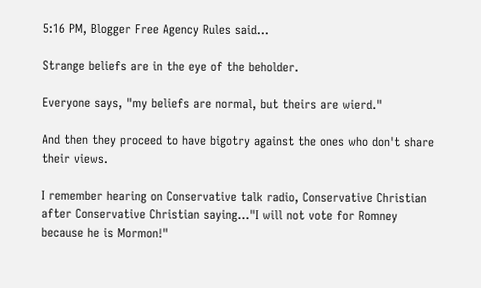5:16 PM, Blogger Free Agency Rules said...

Strange beliefs are in the eye of the beholder.

Everyone says, "my beliefs are normal, but theirs are wierd."

And then they proceed to have bigotry against the ones who don't share their views.

I remember hearing on Conservative talk radio, Conservative Christian after Conservative Christian saying..."I will not vote for Romney because he is Mormon!"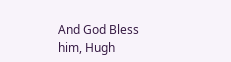And God Bless him, Hugh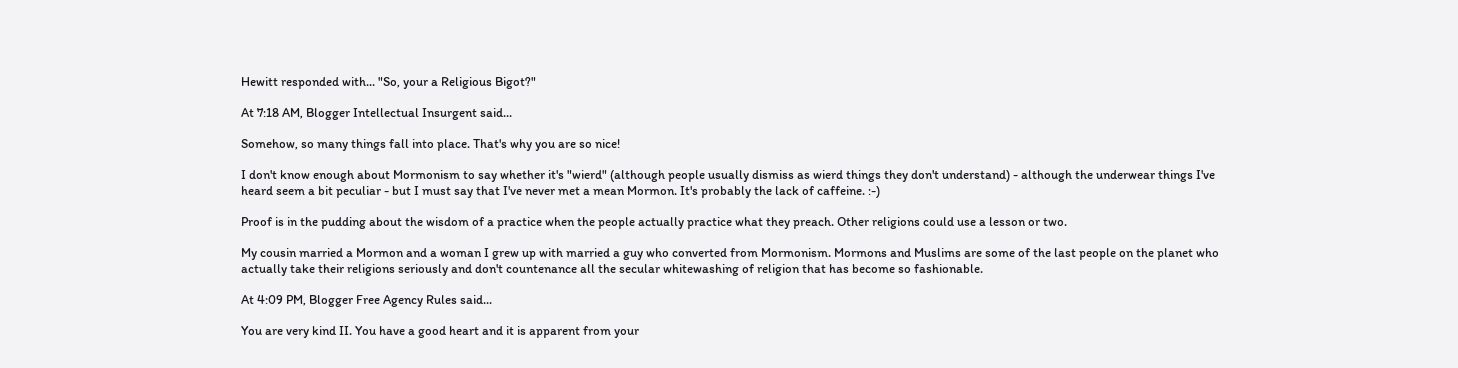Hewitt responded with... "So, your a Religious Bigot?"

At 7:18 AM, Blogger Intellectual Insurgent said...

Somehow, so many things fall into place. That's why you are so nice!

I don't know enough about Mormonism to say whether it's "wierd" (although people usually dismiss as wierd things they don't understand) - although the underwear things I've heard seem a bit peculiar - but I must say that I've never met a mean Mormon. It's probably the lack of caffeine. :-)

Proof is in the pudding about the wisdom of a practice when the people actually practice what they preach. Other religions could use a lesson or two.

My cousin married a Mormon and a woman I grew up with married a guy who converted from Mormonism. Mormons and Muslims are some of the last people on the planet who actually take their religions seriously and don't countenance all the secular whitewashing of religion that has become so fashionable.

At 4:09 PM, Blogger Free Agency Rules said...

You are very kind II. You have a good heart and it is apparent from your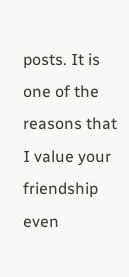posts. It is one of the reasons that I value your friendship even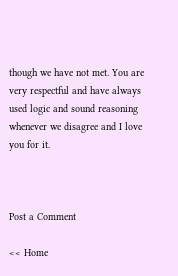though we have not met. You are very respectful and have always used logic and sound reasoning whenever we disagree and I love you for it.



Post a Comment

<< Home